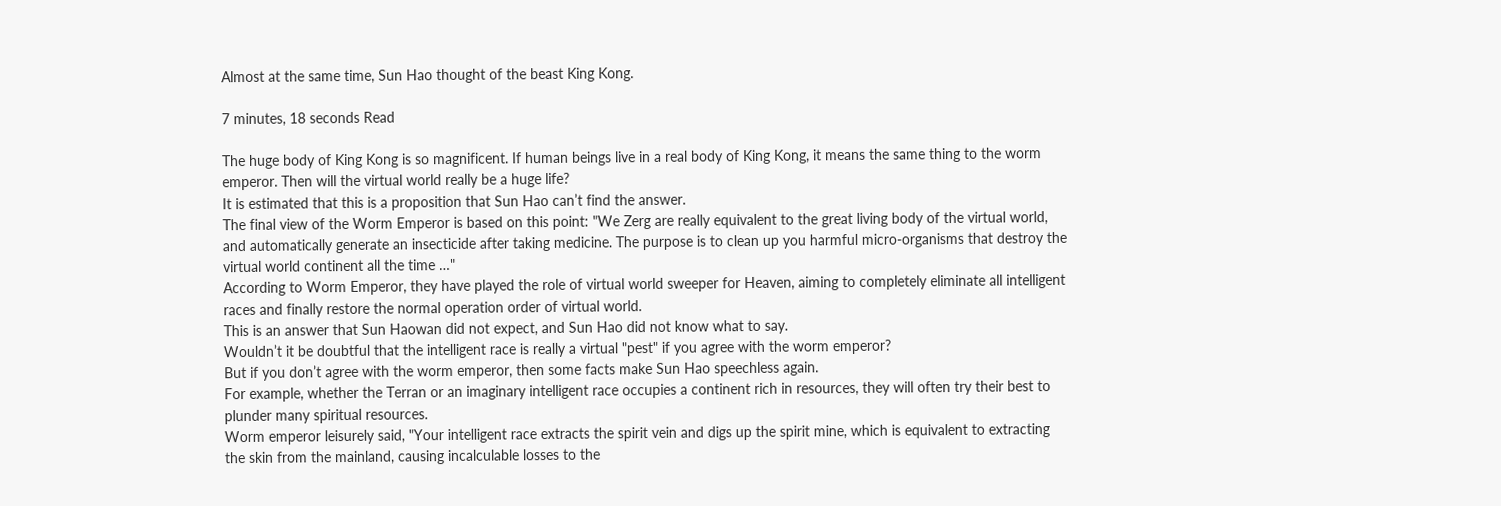Almost at the same time, Sun Hao thought of the beast King Kong.

7 minutes, 18 seconds Read

The huge body of King Kong is so magnificent. If human beings live in a real body of King Kong, it means the same thing to the worm emperor. Then will the virtual world really be a huge life?
It is estimated that this is a proposition that Sun Hao can’t find the answer.
The final view of the Worm Emperor is based on this point: "We Zerg are really equivalent to the great living body of the virtual world, and automatically generate an insecticide after taking medicine. The purpose is to clean up you harmful micro-organisms that destroy the virtual world continent all the time …"
According to Worm Emperor, they have played the role of virtual world sweeper for Heaven, aiming to completely eliminate all intelligent races and finally restore the normal operation order of virtual world.
This is an answer that Sun Haowan did not expect, and Sun Hao did not know what to say.
Wouldn’t it be doubtful that the intelligent race is really a virtual "pest" if you agree with the worm emperor?
But if you don’t agree with the worm emperor, then some facts make Sun Hao speechless again.
For example, whether the Terran or an imaginary intelligent race occupies a continent rich in resources, they will often try their best to plunder many spiritual resources.
Worm emperor leisurely said, "Your intelligent race extracts the spirit vein and digs up the spirit mine, which is equivalent to extracting the skin from the mainland, causing incalculable losses to the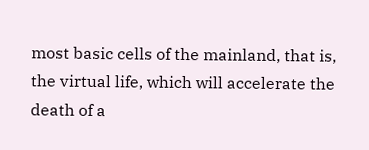most basic cells of the mainland, that is, the virtual life, which will accelerate the death of a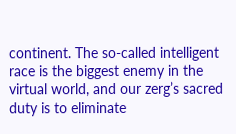continent. The so-called intelligent race is the biggest enemy in the virtual world, and our zerg’s sacred duty is to eliminate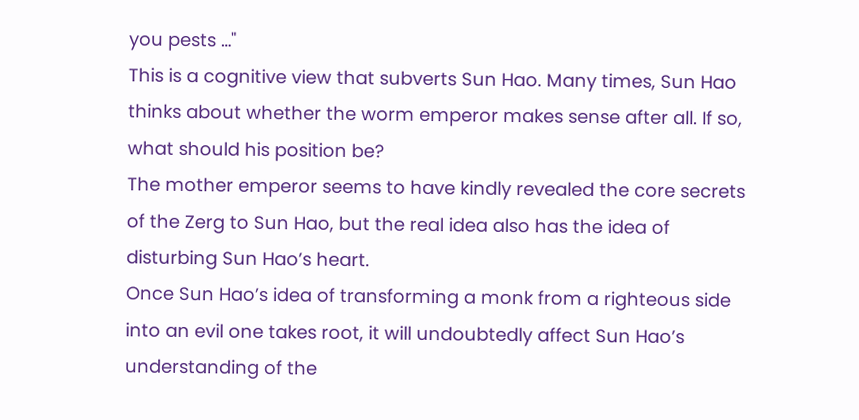you pests …"
This is a cognitive view that subverts Sun Hao. Many times, Sun Hao thinks about whether the worm emperor makes sense after all. If so, what should his position be?
The mother emperor seems to have kindly revealed the core secrets of the Zerg to Sun Hao, but the real idea also has the idea of disturbing Sun Hao’s heart.
Once Sun Hao’s idea of transforming a monk from a righteous side into an evil one takes root, it will undoubtedly affect Sun Hao’s understanding of the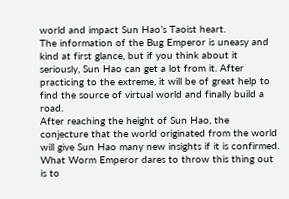world and impact Sun Hao’s Taoist heart.
The information of the Bug Emperor is uneasy and kind at first glance, but if you think about it seriously, Sun Hao can get a lot from it. After practicing to the extreme, it will be of great help to find the source of virtual world and finally build a road.
After reaching the height of Sun Hao, the conjecture that the world originated from the world will give Sun Hao many new insights if it is confirmed.
What Worm Emperor dares to throw this thing out is to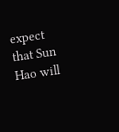expect that Sun Hao will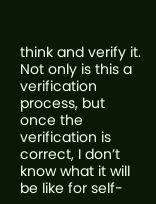think and verify it. Not only is this a verification process, but once the verification is correct, I don’t know what it will be like for self-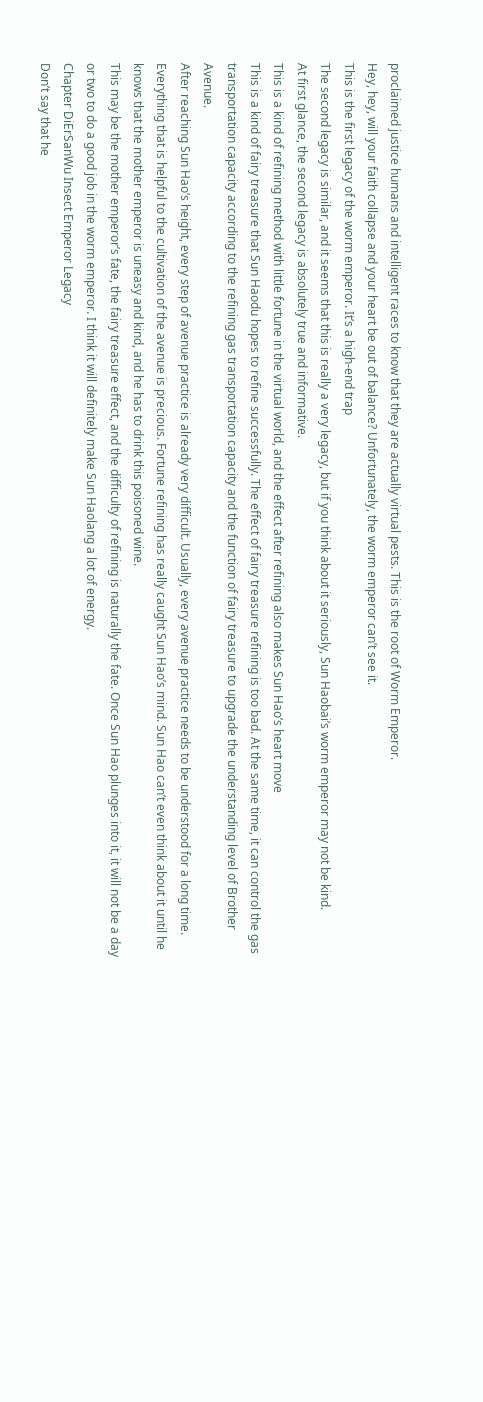proclaimed justice humans and intelligent races to know that they are actually virtual pests. This is the root of Worm Emperor.
Hey, hey, will your faith collapse and your heart be out of balance? Unfortunately, the worm emperor can’t see it.
This is the first legacy of the worm emperor. It’s a high-end trap
The second legacy is similar, and it seems that this is really a very legacy, but if you think about it seriously, Sun Haobai’s worm emperor may not be kind.
At first glance, the second legacy is absolutely true and informative.
This is a kind of refining method with little fortune in the virtual world, and the effect after refining also makes Sun Hao’s heart move
This is a kind of fairy treasure that Sun Haodu hopes to refine successfully. The effect of fairy treasure refining is too bad. At the same time, it can control the gas transportation capacity according to the refining gas transportation capacity and the function of fairy treasure to upgrade the understanding level of Brother Avenue.
After reaching Sun Hao’s height, every step of avenue practice is already very difficult. Usually, every avenue practice needs to be understood for a long time.
Everything that is helpful to the cultivation of the avenue is precious. Fortune refining has really caught Sun Hao’s mind. Sun Hao can’t even think about it until he knows that the mother emperor is uneasy and kind, and he has to drink this poisoned wine.
This may be the mother emperor’s fate, the fairy treasure effect, and the difficulty of refining is naturally the fate. Once Sun Hao plunges into it, it will not be a day or two to do a good job in the worm emperor. I think it will definitely make Sun Haolang a lot of energy.
Chapter DiErSanWu Insect Emperor Legacy
Don’t say that he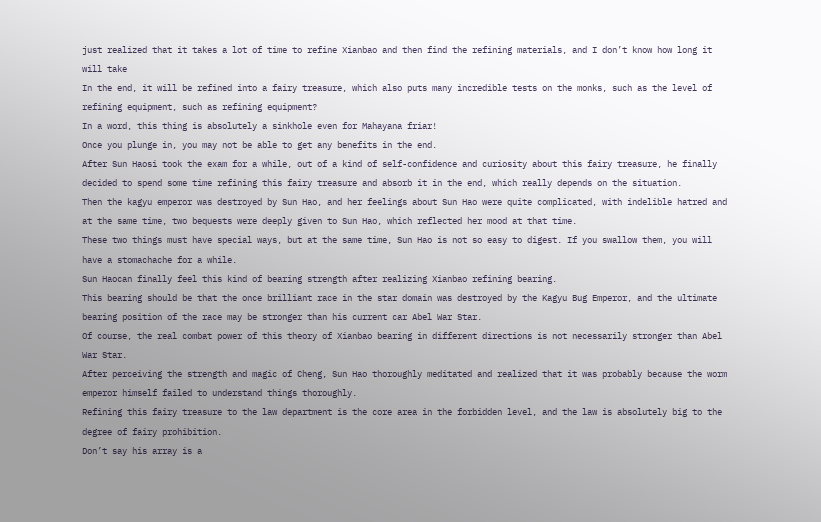just realized that it takes a lot of time to refine Xianbao and then find the refining materials, and I don’t know how long it will take
In the end, it will be refined into a fairy treasure, which also puts many incredible tests on the monks, such as the level of refining equipment, such as refining equipment?
In a word, this thing is absolutely a sinkhole even for Mahayana friar!
Once you plunge in, you may not be able to get any benefits in the end.
After Sun Haosi took the exam for a while, out of a kind of self-confidence and curiosity about this fairy treasure, he finally decided to spend some time refining this fairy treasure and absorb it in the end, which really depends on the situation.
Then the kagyu emperor was destroyed by Sun Hao, and her feelings about Sun Hao were quite complicated, with indelible hatred and at the same time, two bequests were deeply given to Sun Hao, which reflected her mood at that time.
These two things must have special ways, but at the same time, Sun Hao is not so easy to digest. If you swallow them, you will have a stomachache for a while.
Sun Haocan finally feel this kind of bearing strength after realizing Xianbao refining bearing.
This bearing should be that the once brilliant race in the star domain was destroyed by the Kagyu Bug Emperor, and the ultimate bearing position of the race may be stronger than his current car Abel War Star.
Of course, the real combat power of this theory of Xianbao bearing in different directions is not necessarily stronger than Abel War Star.
After perceiving the strength and magic of Cheng, Sun Hao thoroughly meditated and realized that it was probably because the worm emperor himself failed to understand things thoroughly.
Refining this fairy treasure to the law department is the core area in the forbidden level, and the law is absolutely big to the degree of fairy prohibition.
Don’t say his array is a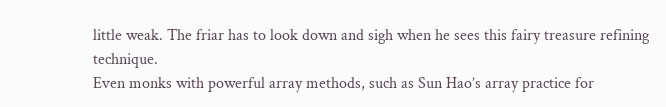little weak. The friar has to look down and sigh when he sees this fairy treasure refining technique.
Even monks with powerful array methods, such as Sun Hao’s array practice for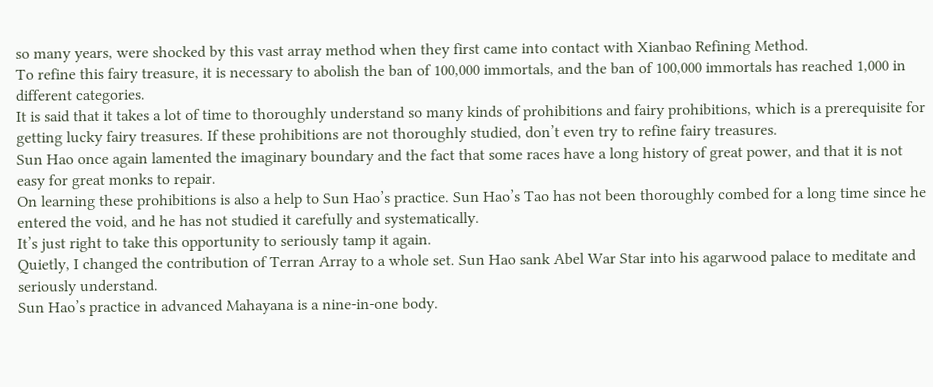so many years, were shocked by this vast array method when they first came into contact with Xianbao Refining Method.
To refine this fairy treasure, it is necessary to abolish the ban of 100,000 immortals, and the ban of 100,000 immortals has reached 1,000 in different categories.
It is said that it takes a lot of time to thoroughly understand so many kinds of prohibitions and fairy prohibitions, which is a prerequisite for getting lucky fairy treasures. If these prohibitions are not thoroughly studied, don’t even try to refine fairy treasures.
Sun Hao once again lamented the imaginary boundary and the fact that some races have a long history of great power, and that it is not easy for great monks to repair.
On learning these prohibitions is also a help to Sun Hao’s practice. Sun Hao’s Tao has not been thoroughly combed for a long time since he entered the void, and he has not studied it carefully and systematically.
It’s just right to take this opportunity to seriously tamp it again.
Quietly, I changed the contribution of Terran Array to a whole set. Sun Hao sank Abel War Star into his agarwood palace to meditate and seriously understand.
Sun Hao’s practice in advanced Mahayana is a nine-in-one body.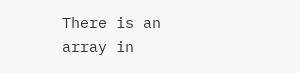There is an array in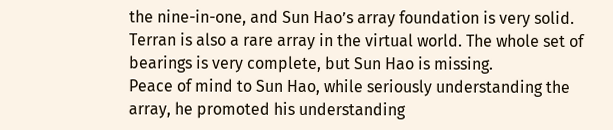the nine-in-one, and Sun Hao’s array foundation is very solid. Terran is also a rare array in the virtual world. The whole set of bearings is very complete, but Sun Hao is missing.
Peace of mind to Sun Hao, while seriously understanding the array, he promoted his understanding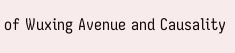of Wuxing Avenue and Causality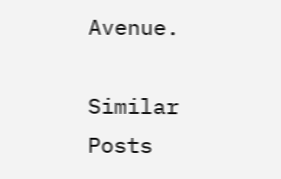Avenue.

Similar Posts